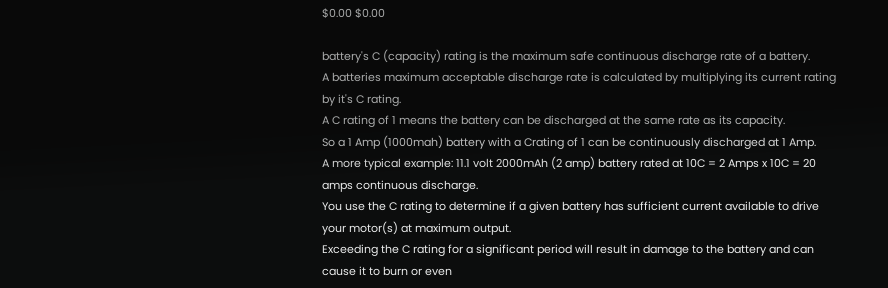$0.00 $0.00

battery's C (capacity) rating is the maximum safe continuous discharge rate of a battery.
A batteries maximum acceptable discharge rate is calculated by multiplying its current rating by it's C rating.
A C rating of 1 means the battery can be discharged at the same rate as its capacity.
So a 1 Amp (1000mah) battery with a Crating of 1 can be continuously discharged at 1 Amp.
A more typical example: 11.1 volt 2000mAh (2 amp) battery rated at 10C = 2 Amps x 10C = 20 amps continuous discharge.
You use the C rating to determine if a given battery has sufficient current available to drive your motor(s) at maximum output.
Exceeding the C rating for a significant period will result in damage to the battery and can cause it to burn or even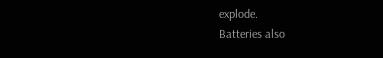explode.
Batteries also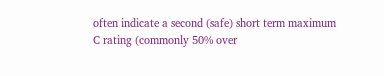often indicate a second (safe) short term maximum C rating (commonly 50% over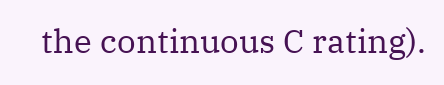the continuous C rating).